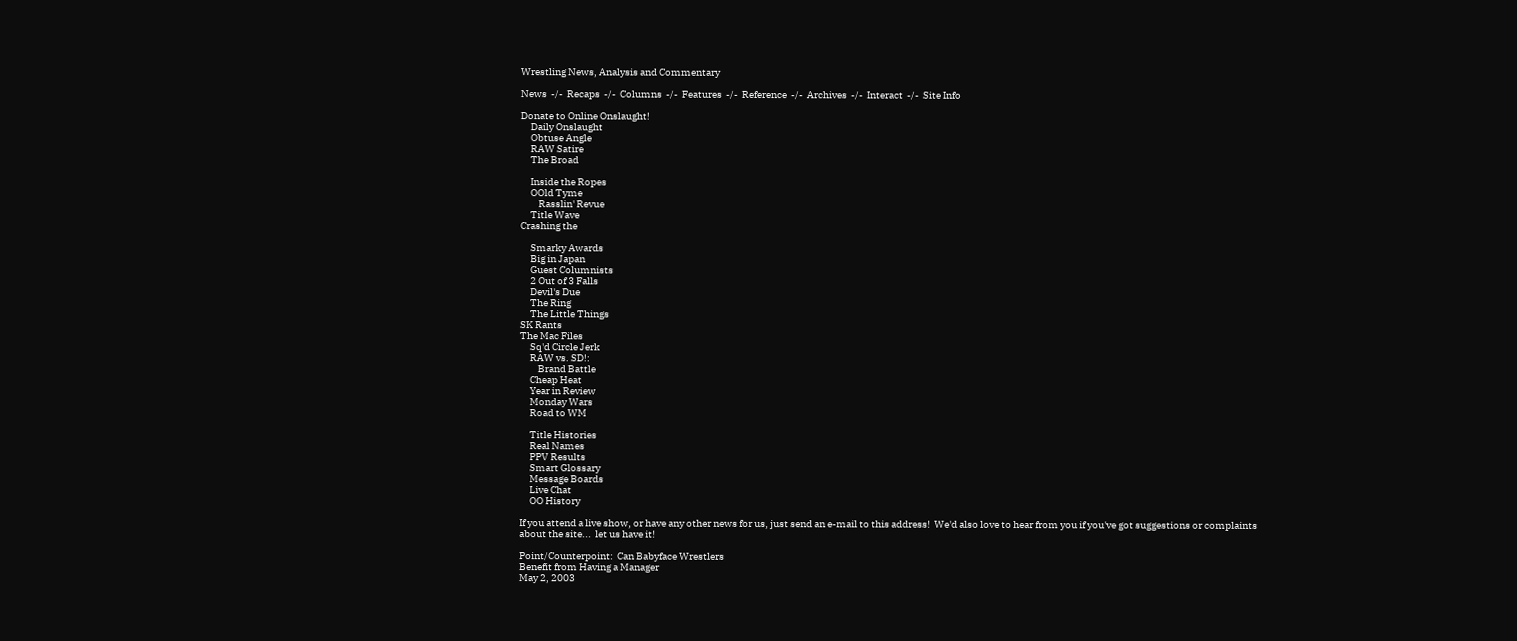Wrestling News, Analysis and Commentary

News  -/-  Recaps  -/-  Columns  -/-  Features  -/-  Reference  -/-  Archives  -/-  Interact  -/-  Site Info

Donate to Online Onslaught!
     Daily Onslaught
     Obtuse Angle
     RAW Satire
     The Broad

     Inside the Ropes
     OOld Tyme
         Rasslin' Revue
     Title Wave
Crashing the

     Smarky Awards
     Big in Japan
     Guest Columnists
     2 Out of 3 Falls
     Devil's Due
     The Ring
     The Little Things
SK Rants
The Mac Files
     Sq'd Circle Jerk
     RAW vs. SD!:
         Brand Battle
     Cheap Heat
     Year in Review
     Monday Wars
     Road to WM

     Title Histories
     Real Names
     PPV Results
     Smart Glossary
     Message Boards
     Live Chat
     OO History

If you attend a live show, or have any other news for us, just send an e-mail to this address!  We'd also love to hear from you if you've got suggestions or complaints about the site...  let us have it!

Point/Counterpoint:  Can Babyface Wrestlers
Benefit from Having a Manager
May 2, 2003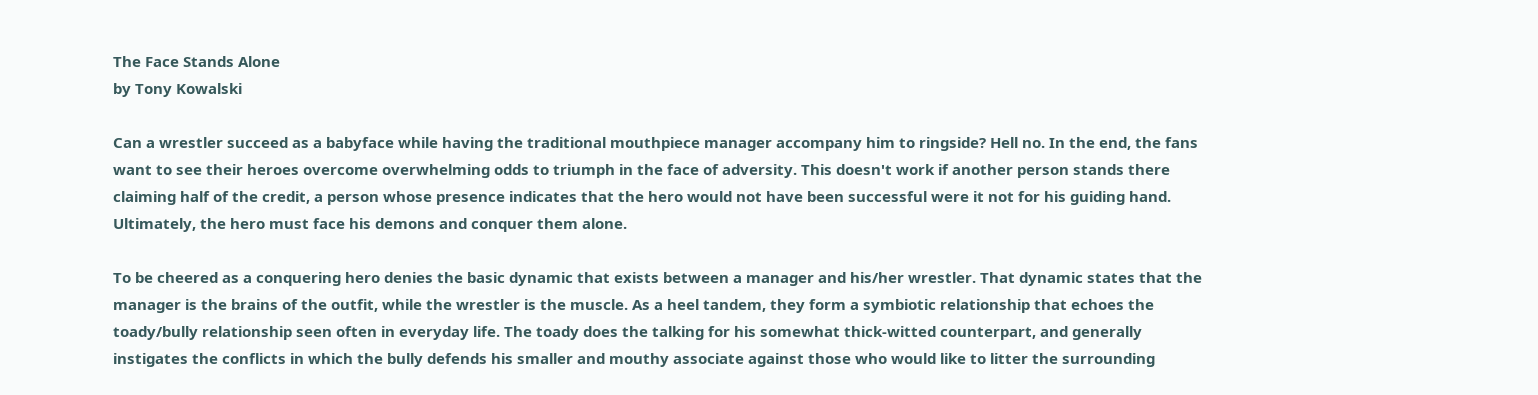The Face Stands Alone
by Tony Kowalski

Can a wrestler succeed as a babyface while having the traditional mouthpiece manager accompany him to ringside? Hell no. In the end, the fans want to see their heroes overcome overwhelming odds to triumph in the face of adversity. This doesn't work if another person stands there claiming half of the credit, a person whose presence indicates that the hero would not have been successful were it not for his guiding hand. Ultimately, the hero must face his demons and conquer them alone.

To be cheered as a conquering hero denies the basic dynamic that exists between a manager and his/her wrestler. That dynamic states that the manager is the brains of the outfit, while the wrestler is the muscle. As a heel tandem, they form a symbiotic relationship that echoes the toady/bully relationship seen often in everyday life. The toady does the talking for his somewhat thick-witted counterpart, and generally instigates the conflicts in which the bully defends his smaller and mouthy associate against those who would like to litter the surrounding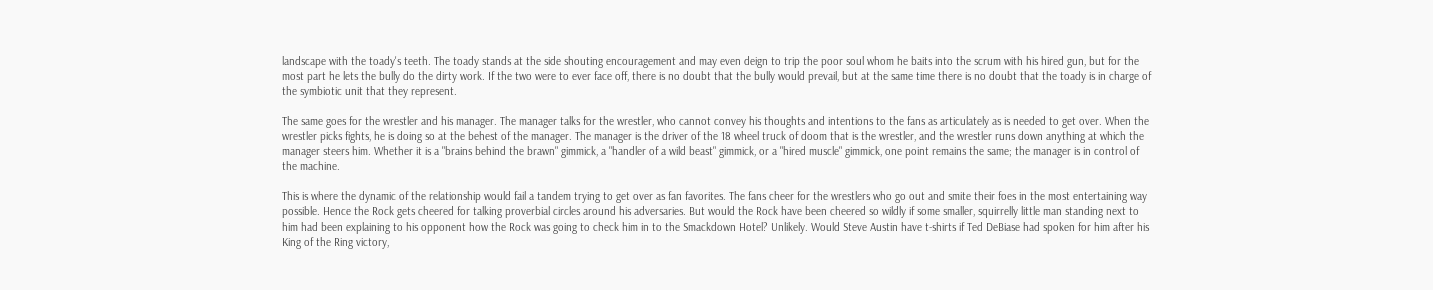landscape with the toady's teeth. The toady stands at the side shouting encouragement and may even deign to trip the poor soul whom he baits into the scrum with his hired gun, but for the most part he lets the bully do the dirty work. If the two were to ever face off, there is no doubt that the bully would prevail, but at the same time there is no doubt that the toady is in charge of the symbiotic unit that they represent.

The same goes for the wrestler and his manager. The manager talks for the wrestler, who cannot convey his thoughts and intentions to the fans as articulately as is needed to get over. When the wrestler picks fights, he is doing so at the behest of the manager. The manager is the driver of the 18 wheel truck of doom that is the wrestler, and the wrestler runs down anything at which the manager steers him. Whether it is a "brains behind the brawn" gimmick, a "handler of a wild beast" gimmick, or a "hired muscle" gimmick, one point remains the same; the manager is in control of the machine.

This is where the dynamic of the relationship would fail a tandem trying to get over as fan favorites. The fans cheer for the wrestlers who go out and smite their foes in the most entertaining way possible. Hence the Rock gets cheered for talking proverbial circles around his adversaries. But would the Rock have been cheered so wildly if some smaller, squirrelly little man standing next to him had been explaining to his opponent how the Rock was going to check him in to the Smackdown Hotel? Unlikely. Would Steve Austin have t-shirts if Ted DeBiase had spoken for him after his King of the Ring victory,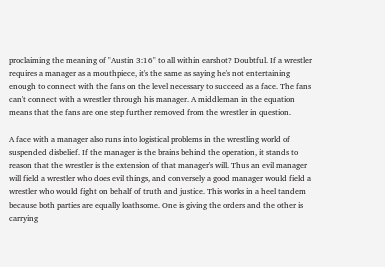proclaiming the meaning of "Austin 3:16" to all within earshot? Doubtful. If a wrestler requires a manager as a mouthpiece, it's the same as saying he's not entertaining enough to connect with the fans on the level necessary to succeed as a face. The fans can't connect with a wrestler through his manager. A middleman in the equation means that the fans are one step further removed from the wrestler in question.

A face with a manager also runs into logistical problems in the wrestling world of suspended disbelief. If the manager is the brains behind the operation, it stands to reason that the wrestler is the extension of that manager's will. Thus an evil manager will field a wrestler who does evil things, and conversely a good manager would field a wrestler who would fight on behalf of truth and justice. This works in a heel tandem because both parties are equally loathsome. One is giving the orders and the other is carrying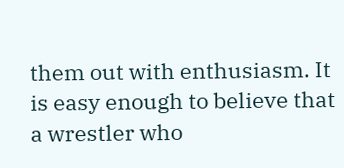them out with enthusiasm. It is easy enough to believe that a wrestler who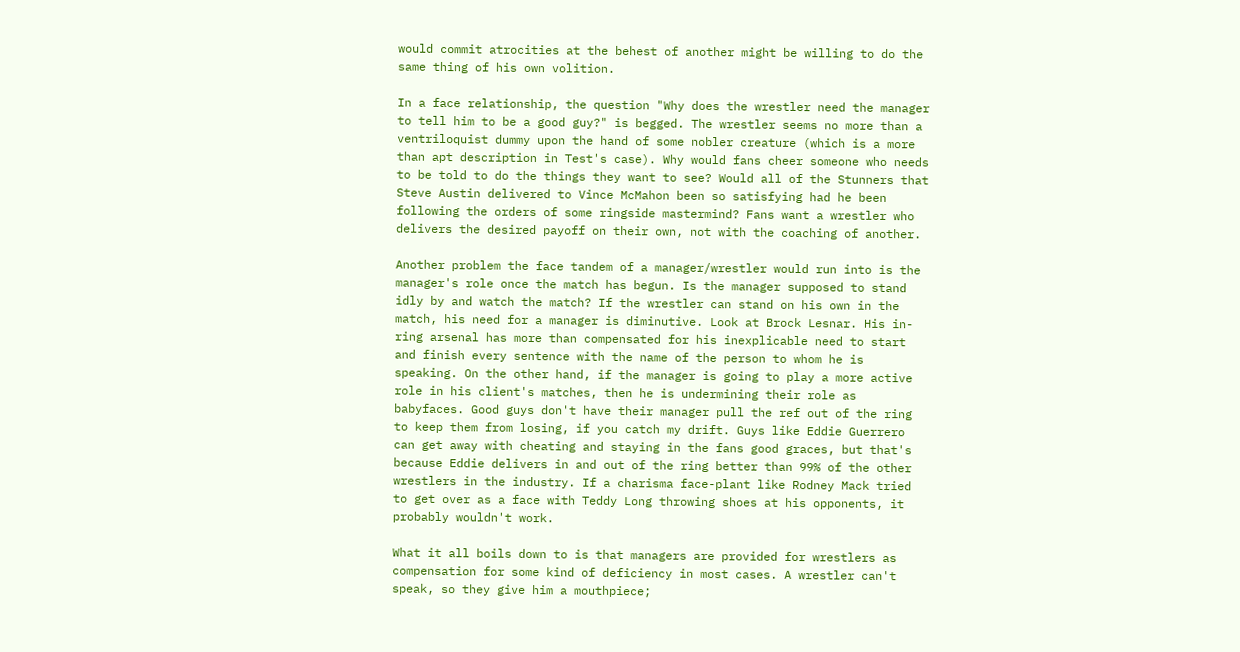would commit atrocities at the behest of another might be willing to do the same thing of his own volition.

In a face relationship, the question "Why does the wrestler need the manager to tell him to be a good guy?" is begged. The wrestler seems no more than a ventriloquist dummy upon the hand of some nobler creature (which is a more than apt description in Test's case). Why would fans cheer someone who needs to be told to do the things they want to see? Would all of the Stunners that Steve Austin delivered to Vince McMahon been so satisfying had he been following the orders of some ringside mastermind? Fans want a wrestler who delivers the desired payoff on their own, not with the coaching of another.

Another problem the face tandem of a manager/wrestler would run into is the manager's role once the match has begun. Is the manager supposed to stand idly by and watch the match? If the wrestler can stand on his own in the match, his need for a manager is diminutive. Look at Brock Lesnar. His in-ring arsenal has more than compensated for his inexplicable need to start and finish every sentence with the name of the person to whom he is speaking. On the other hand, if the manager is going to play a more active role in his client's matches, then he is undermining their role as babyfaces. Good guys don't have their manager pull the ref out of the ring to keep them from losing, if you catch my drift. Guys like Eddie Guerrero can get away with cheating and staying in the fans good graces, but that's because Eddie delivers in and out of the ring better than 99% of the other wrestlers in the industry. If a charisma face-plant like Rodney Mack tried to get over as a face with Teddy Long throwing shoes at his opponents, it probably wouldn't work.

What it all boils down to is that managers are provided for wrestlers as compensation for some kind of deficiency in most cases. A wrestler can't speak, so they give him a mouthpiece;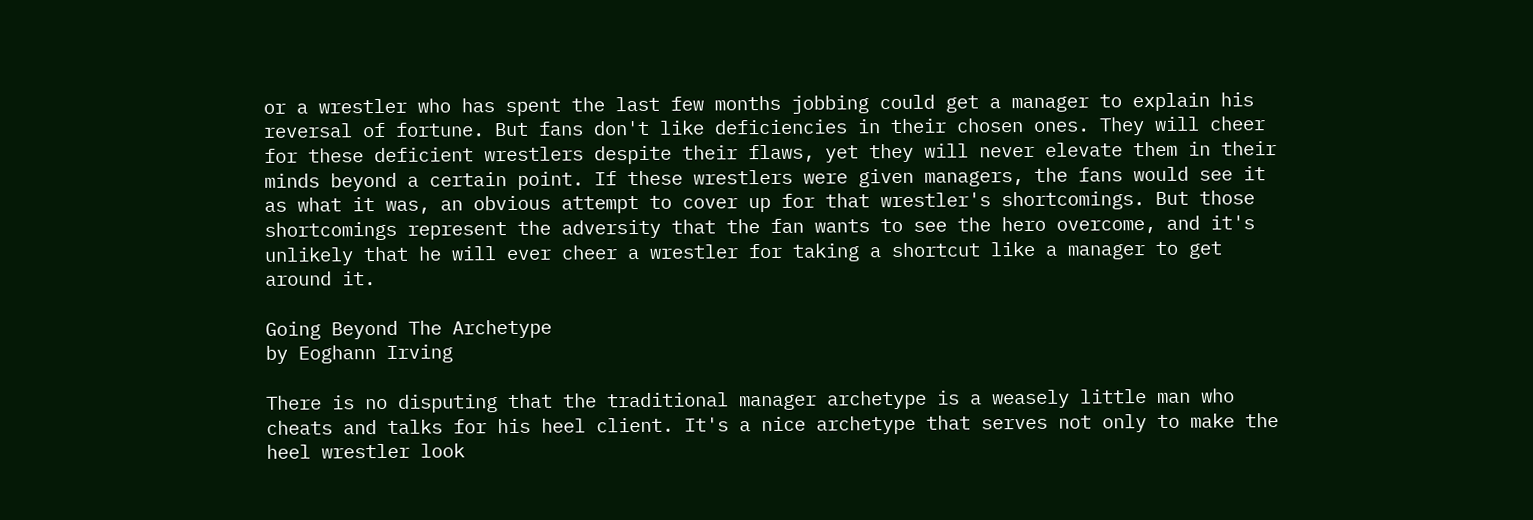or a wrestler who has spent the last few months jobbing could get a manager to explain his reversal of fortune. But fans don't like deficiencies in their chosen ones. They will cheer for these deficient wrestlers despite their flaws, yet they will never elevate them in their minds beyond a certain point. If these wrestlers were given managers, the fans would see it as what it was, an obvious attempt to cover up for that wrestler's shortcomings. But those shortcomings represent the adversity that the fan wants to see the hero overcome, and it's unlikely that he will ever cheer a wrestler for taking a shortcut like a manager to get around it.

Going Beyond The Archetype
by Eoghann Irving

There is no disputing that the traditional manager archetype is a weasely little man who cheats and talks for his heel client. It's a nice archetype that serves not only to make the heel wrestler look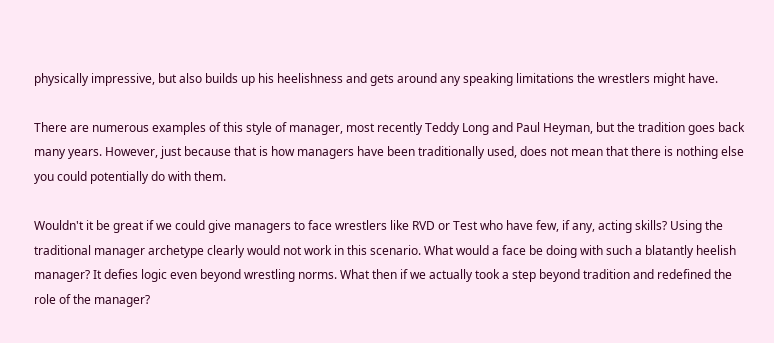physically impressive, but also builds up his heelishness and gets around any speaking limitations the wrestlers might have.

There are numerous examples of this style of manager, most recently Teddy Long and Paul Heyman, but the tradition goes back many years. However, just because that is how managers have been traditionally used, does not mean that there is nothing else you could potentially do with them.

Wouldn't it be great if we could give managers to face wrestlers like RVD or Test who have few, if any, acting skills? Using the traditional manager archetype clearly would not work in this scenario. What would a face be doing with such a blatantly heelish manager? It defies logic even beyond wrestling norms. What then if we actually took a step beyond tradition and redefined the role of the manager?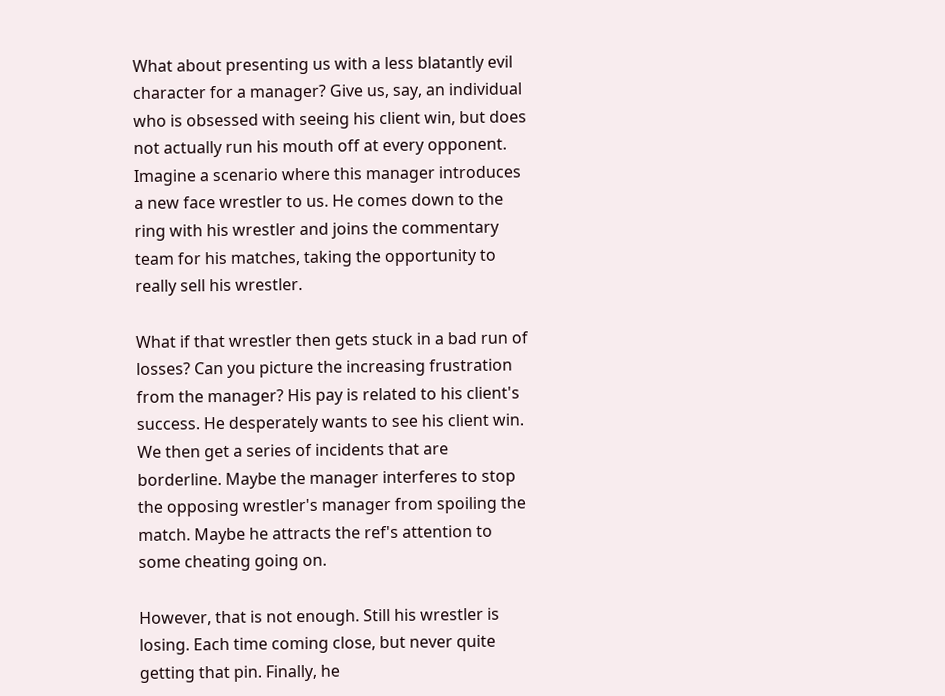What about presenting us with a less blatantly evil character for a manager? Give us, say, an individual who is obsessed with seeing his client win, but does not actually run his mouth off at every opponent. Imagine a scenario where this manager introduces a new face wrestler to us. He comes down to the ring with his wrestler and joins the commentary team for his matches, taking the opportunity to really sell his wrestler.

What if that wrestler then gets stuck in a bad run of losses? Can you picture the increasing frustration from the manager? His pay is related to his client's success. He desperately wants to see his client win. We then get a series of incidents that are borderline. Maybe the manager interferes to stop the opposing wrestler's manager from spoiling the match. Maybe he attracts the ref's attention to some cheating going on.

However, that is not enough. Still his wrestler is losing. Each time coming close, but never quite getting that pin. Finally, he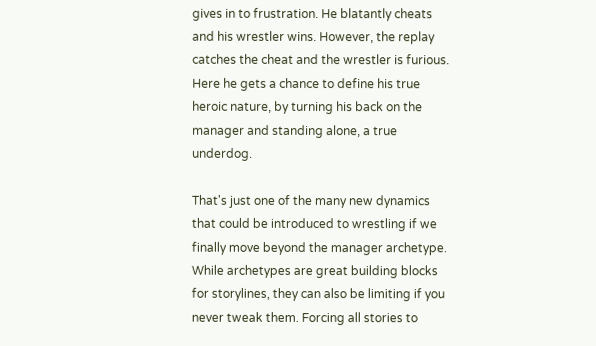gives in to frustration. He blatantly cheats and his wrestler wins. However, the replay catches the cheat and the wrestler is furious. Here he gets a chance to define his true heroic nature, by turning his back on the manager and standing alone, a true underdog.

That's just one of the many new dynamics that could be introduced to wrestling if we finally move beyond the manager archetype. While archetypes are great building blocks for storylines, they can also be limiting if you never tweak them. Forcing all stories to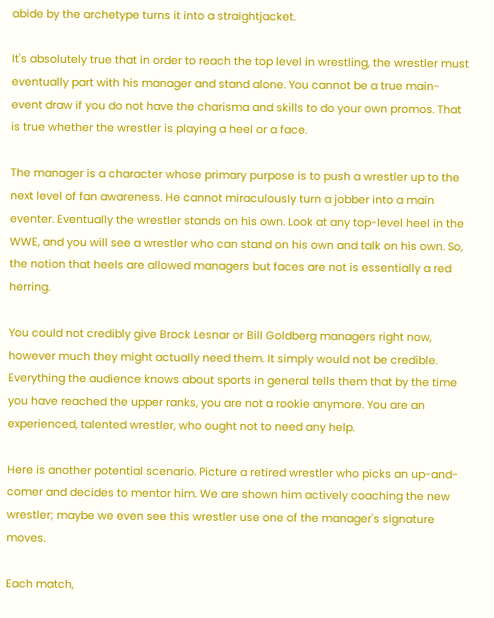abide by the archetype turns it into a straightjacket.

It's absolutely true that in order to reach the top level in wrestling, the wrestler must eventually part with his manager and stand alone. You cannot be a true main-event draw if you do not have the charisma and skills to do your own promos. That is true whether the wrestler is playing a heel or a face.

The manager is a character whose primary purpose is to push a wrestler up to the next level of fan awareness. He cannot miraculously turn a jobber into a main eventer. Eventually the wrestler stands on his own. Look at any top-level heel in the WWE, and you will see a wrestler who can stand on his own and talk on his own. So, the notion that heels are allowed managers but faces are not is essentially a red herring.

You could not credibly give Brock Lesnar or Bill Goldberg managers right now, however much they might actually need them. It simply would not be credible. Everything the audience knows about sports in general tells them that by the time you have reached the upper ranks, you are not a rookie anymore. You are an experienced, talented wrestler, who ought not to need any help.

Here is another potential scenario. Picture a retired wrestler who picks an up-and-comer and decides to mentor him. We are shown him actively coaching the new wrestler; maybe we even see this wrestler use one of the manager's signature moves.

Each match,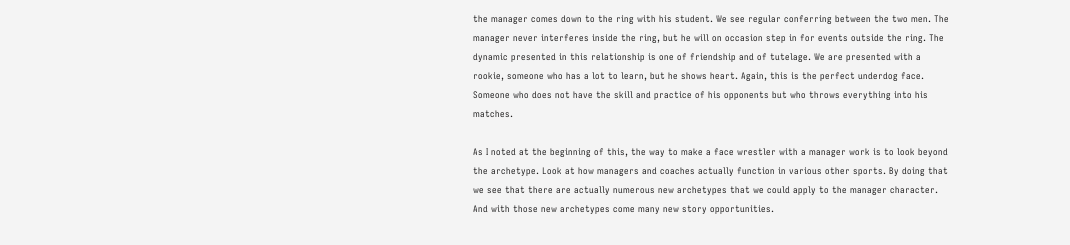the manager comes down to the ring with his student. We see regular conferring between the two men. The manager never interferes inside the ring, but he will on occasion step in for events outside the ring. The dynamic presented in this relationship is one of friendship and of tutelage. We are presented with a rookie, someone who has a lot to learn, but he shows heart. Again, this is the perfect underdog face. Someone who does not have the skill and practice of his opponents but who throws everything into his matches.

As I noted at the beginning of this, the way to make a face wrestler with a manager work is to look beyond the archetype. Look at how managers and coaches actually function in various other sports. By doing that we see that there are actually numerous new archetypes that we could apply to the manager character. And with those new archetypes come many new story opportunities.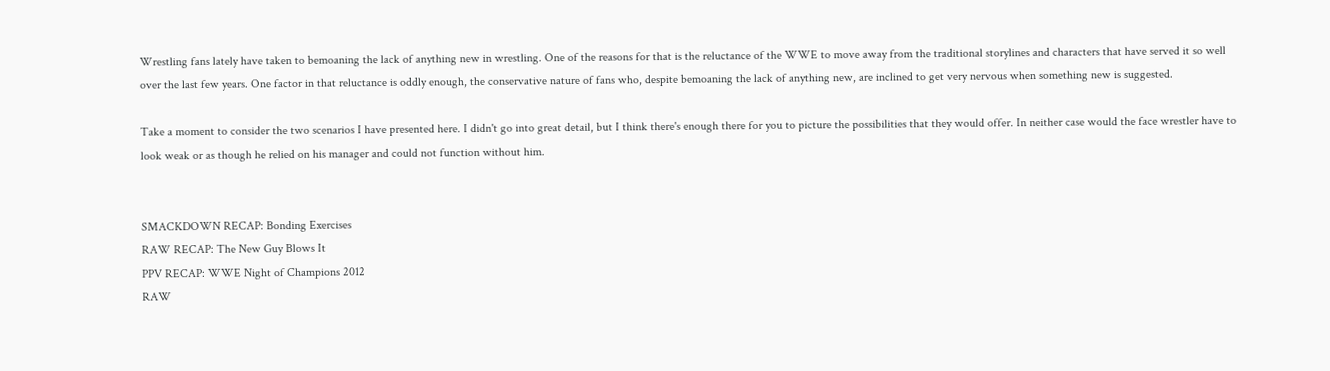Wrestling fans lately have taken to bemoaning the lack of anything new in wrestling. One of the reasons for that is the reluctance of the WWE to move away from the traditional storylines and characters that have served it so well over the last few years. One factor in that reluctance is oddly enough, the conservative nature of fans who, despite bemoaning the lack of anything new, are inclined to get very nervous when something new is suggested.

Take a moment to consider the two scenarios I have presented here. I didn't go into great detail, but I think there's enough there for you to picture the possibilities that they would offer. In neither case would the face wrestler have to look weak or as though he relied on his manager and could not function without him.


SMACKDOWN RECAP: Bonding Exercises
RAW RECAP: The New Guy Blows It
PPV RECAP: WWE Night of Champions 2012
RAW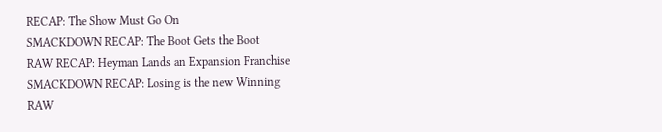RECAP: The Show Must Go On
SMACKDOWN RECAP: The Boot Gets the Boot
RAW RECAP: Heyman Lands an Expansion Franchise
SMACKDOWN RECAP: Losing is the new Winning
RAW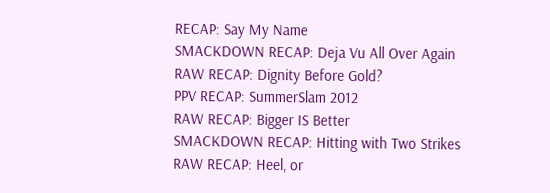RECAP: Say My Name
SMACKDOWN RECAP: Deja Vu All Over Again
RAW RECAP: Dignity Before Gold?
PPV RECAP: SummerSlam 2012
RAW RECAP: Bigger IS Better
SMACKDOWN RECAP: Hitting with Two Strikes
RAW RECAP: Heel, or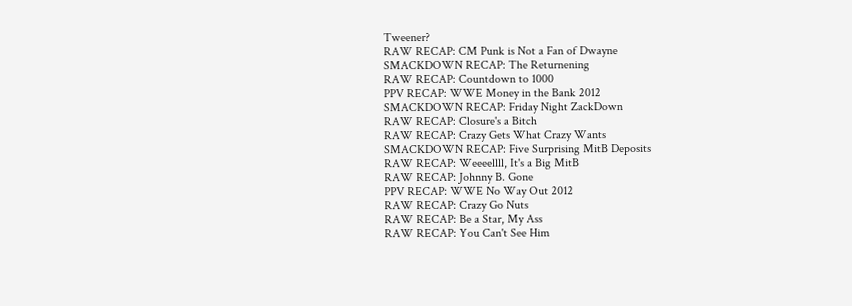Tweener?
RAW RECAP: CM Punk is Not a Fan of Dwayne
SMACKDOWN RECAP: The Returnening
RAW RECAP: Countdown to 1000
PPV RECAP: WWE Money in the Bank 2012
SMACKDOWN RECAP: Friday Night ZackDown
RAW RECAP: Closure's a Bitch
RAW RECAP: Crazy Gets What Crazy Wants
SMACKDOWN RECAP: Five Surprising MitB Deposits
RAW RECAP: Weeeellll, It's a Big MitB
RAW RECAP: Johnny B. Gone
PPV RECAP: WWE No Way Out 2012
RAW RECAP: Crazy Go Nuts
RAW RECAP: Be a Star, My Ass
RAW RECAP: You Can't See Him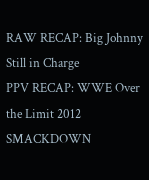RAW RECAP: Big Johnny Still in Charge
PPV RECAP: WWE Over the Limit 2012
SMACKDOWN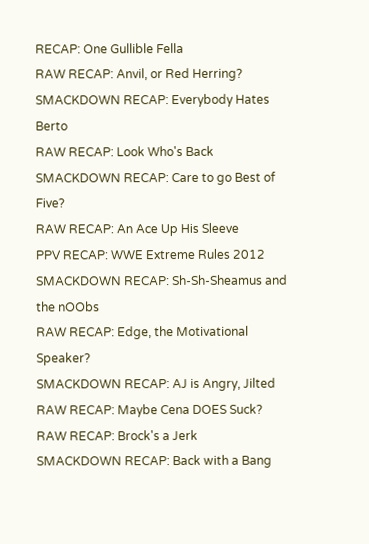RECAP: One Gullible Fella
RAW RECAP: Anvil, or Red Herring?
SMACKDOWN RECAP: Everybody Hates Berto
RAW RECAP: Look Who's Back
SMACKDOWN RECAP: Care to go Best of Five?
RAW RECAP: An Ace Up His Sleeve
PPV RECAP: WWE Extreme Rules 2012
SMACKDOWN RECAP: Sh-Sh-Sheamus and the nOObs
RAW RECAP: Edge, the Motivational Speaker?
SMACKDOWN RECAP: AJ is Angry, Jilted
RAW RECAP: Maybe Cena DOES Suck?
RAW RECAP: Brock's a Jerk
SMACKDOWN RECAP: Back with a Bang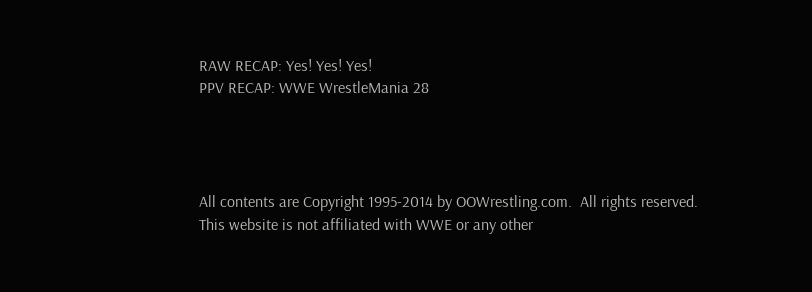RAW RECAP: Yes! Yes! Yes!
PPV RECAP: WWE WrestleMania 28




All contents are Copyright 1995-2014 by OOWrestling.com.  All rights reserved.
This website is not affiliated with WWE or any other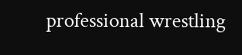professional wrestling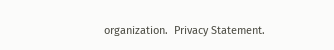organization.  Privacy Statement.